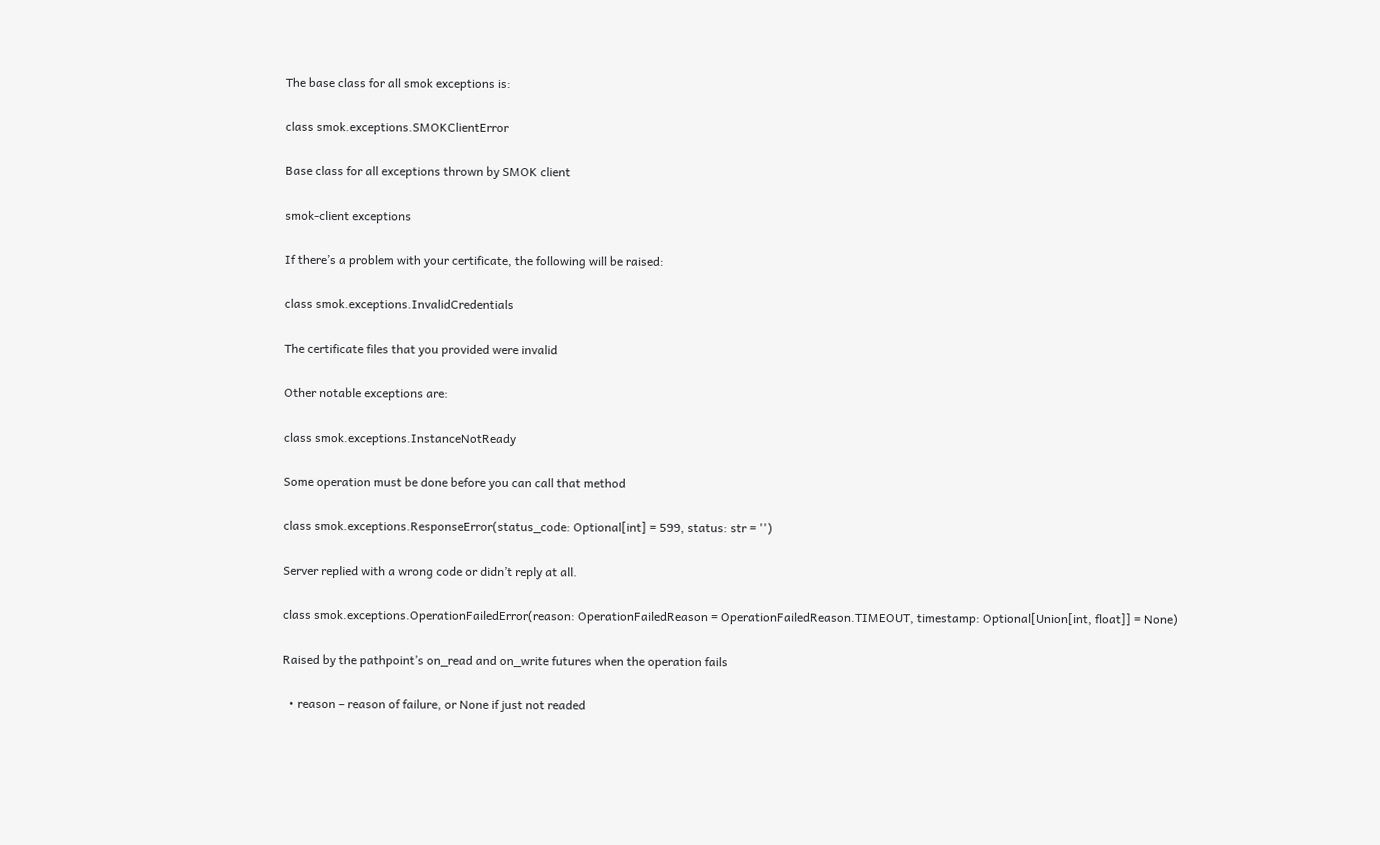The base class for all smok exceptions is:

class smok.exceptions.SMOKClientError

Base class for all exceptions thrown by SMOK client

smok-client exceptions

If there’s a problem with your certificate, the following will be raised:

class smok.exceptions.InvalidCredentials

The certificate files that you provided were invalid

Other notable exceptions are:

class smok.exceptions.InstanceNotReady

Some operation must be done before you can call that method

class smok.exceptions.ResponseError(status_code: Optional[int] = 599, status: str = '')

Server replied with a wrong code or didn’t reply at all.

class smok.exceptions.OperationFailedError(reason: OperationFailedReason = OperationFailedReason.TIMEOUT, timestamp: Optional[Union[int, float]] = None)

Raised by the pathpoint’s on_read and on_write futures when the operation fails

  • reason – reason of failure, or None if just not readed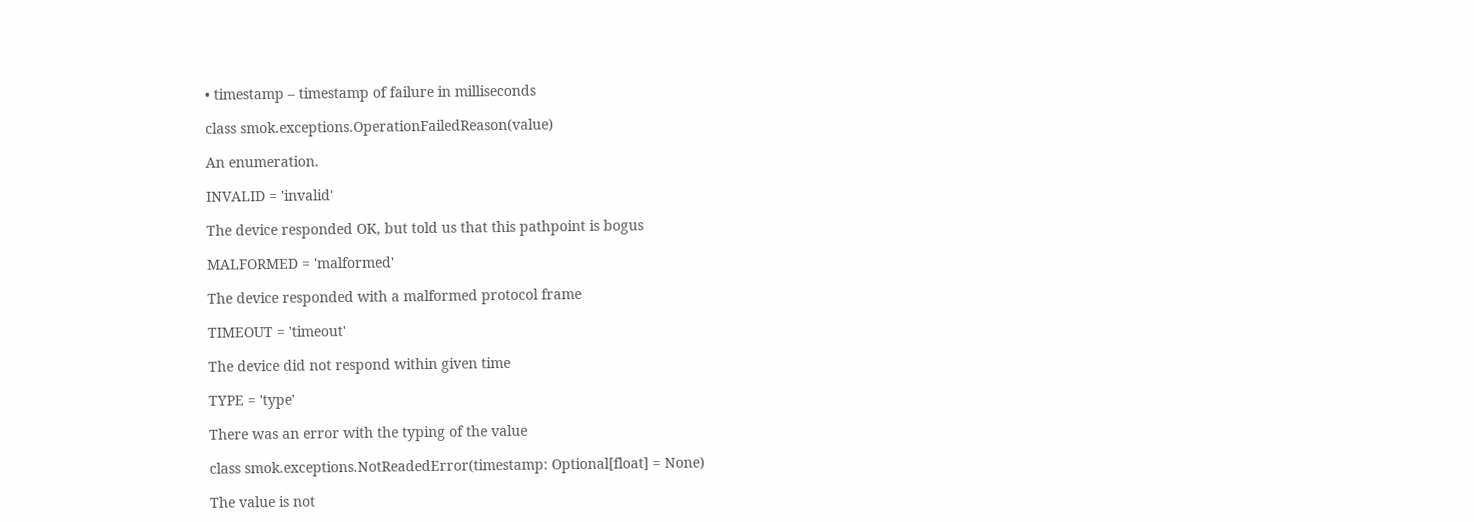• timestamp – timestamp of failure in milliseconds

class smok.exceptions.OperationFailedReason(value)

An enumeration.

INVALID = 'invalid'

The device responded OK, but told us that this pathpoint is bogus

MALFORMED = 'malformed'

The device responded with a malformed protocol frame

TIMEOUT = 'timeout'

The device did not respond within given time

TYPE = 'type'

There was an error with the typing of the value

class smok.exceptions.NotReadedError(timestamp: Optional[float] = None)

The value is not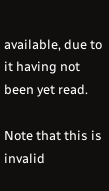available, due to it having not been yet read.

Note that this is invalid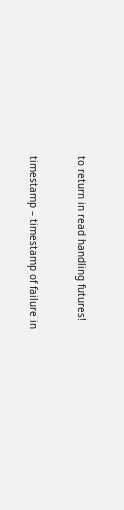to return in read handling futures!


timestamp – timestamp of failure in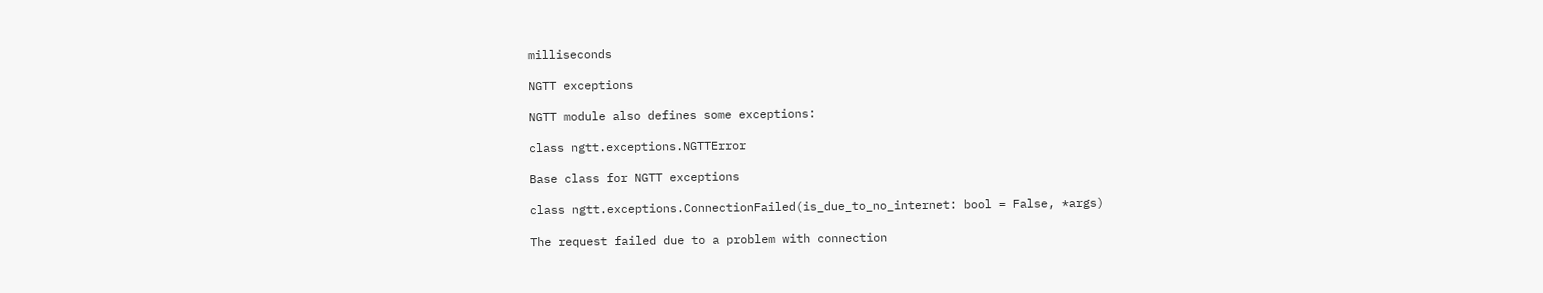milliseconds

NGTT exceptions

NGTT module also defines some exceptions:

class ngtt.exceptions.NGTTError

Base class for NGTT exceptions

class ngtt.exceptions.ConnectionFailed(is_due_to_no_internet: bool = False, *args)

The request failed due to a problem with connection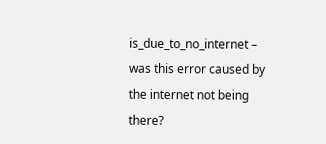is_due_to_no_internet – was this error caused by the internet not being there?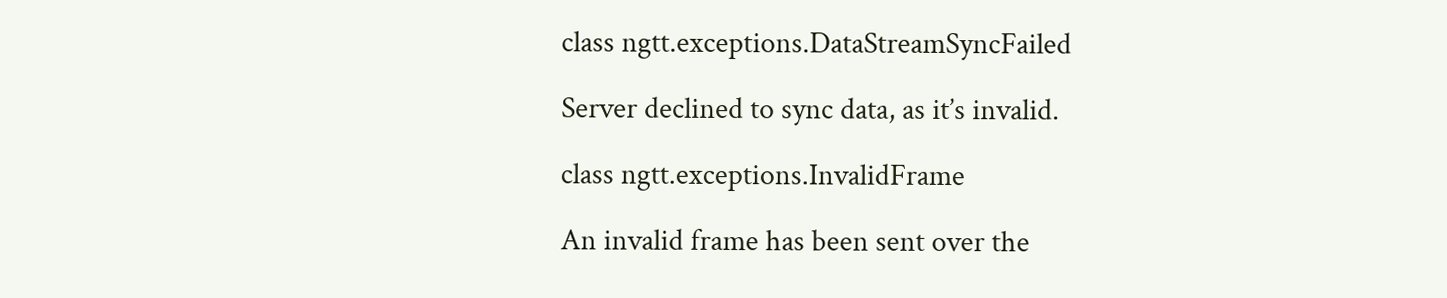class ngtt.exceptions.DataStreamSyncFailed

Server declined to sync data, as it’s invalid.

class ngtt.exceptions.InvalidFrame

An invalid frame has been sent over the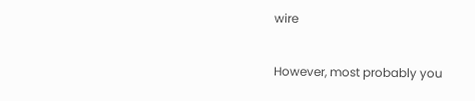wire

However, most probably you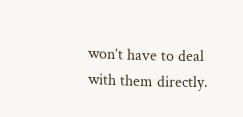won’t have to deal with them directly.